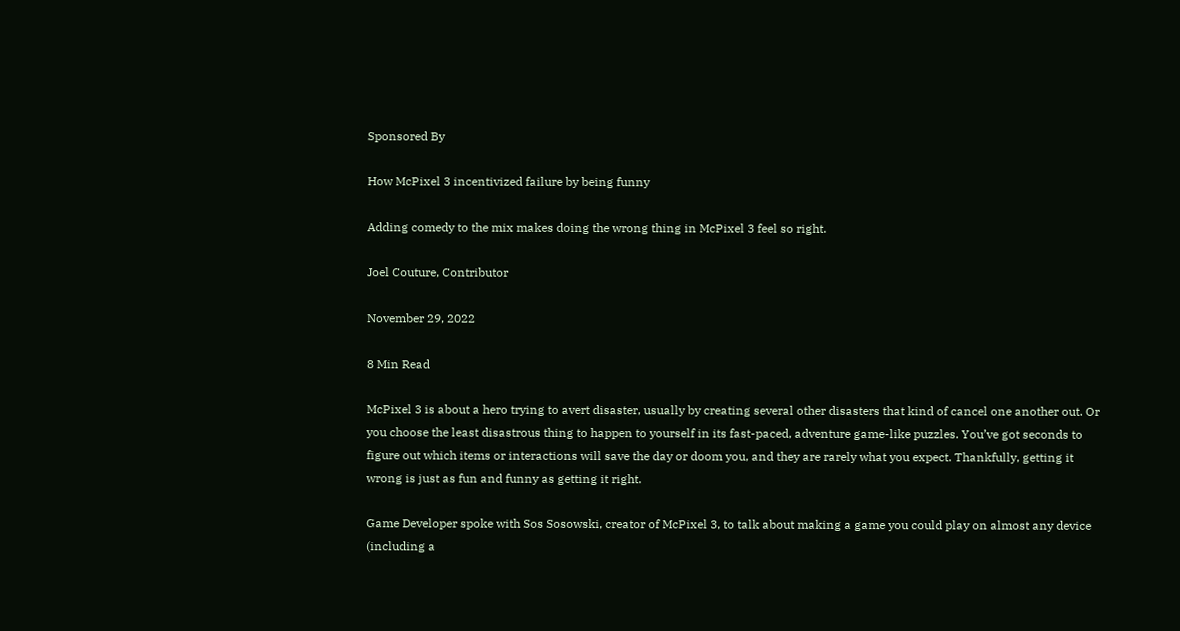Sponsored By

How McPixel 3 incentivized failure by being funny

Adding comedy to the mix makes doing the wrong thing in McPixel 3 feel so right.

Joel Couture, Contributor

November 29, 2022

8 Min Read

McPixel 3 is about a hero trying to avert disaster, usually by creating several other disasters that kind of cancel one another out. Or you choose the least disastrous thing to happen to yourself in its fast-paced, adventure game-like puzzles. You’ve got seconds to figure out which items or interactions will save the day or doom you, and they are rarely what you expect. Thankfully, getting it wrong is just as fun and funny as getting it right.

Game Developer spoke with Sos Sosowski, creator of McPixel 3, to talk about making a game you could play on almost any device (including a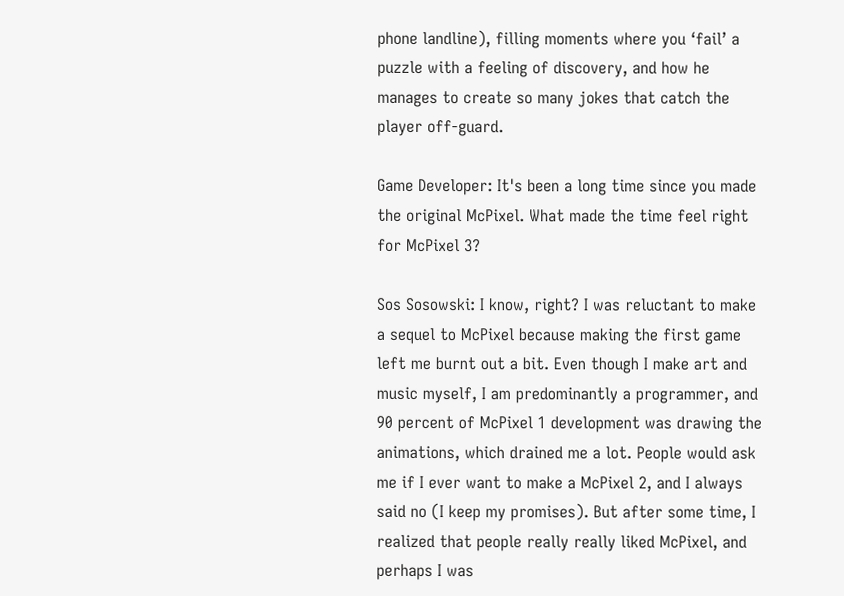phone landline), filling moments where you ‘fail’ a puzzle with a feeling of discovery, and how he manages to create so many jokes that catch the player off-guard.

Game Developer: It's been a long time since you made the original McPixel. What made the time feel right for McPixel 3?

Sos Sosowski: I know, right? I was reluctant to make a sequel to McPixel because making the first game left me burnt out a bit. Even though I make art and music myself, I am predominantly a programmer, and 90 percent of McPixel 1 development was drawing the animations, which drained me a lot. People would ask me if I ever want to make a McPixel 2, and I always said no (I keep my promises). But after some time, I realized that people really really liked McPixel, and perhaps I was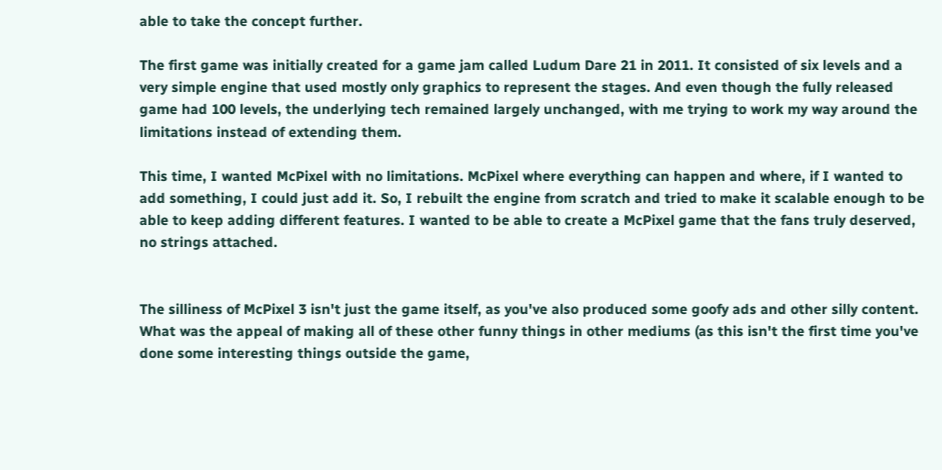able to take the concept further.

The first game was initially created for a game jam called Ludum Dare 21 in 2011. It consisted of six levels and a very simple engine that used mostly only graphics to represent the stages. And even though the fully released game had 100 levels, the underlying tech remained largely unchanged, with me trying to work my way around the limitations instead of extending them.

This time, I wanted McPixel with no limitations. McPixel where everything can happen and where, if I wanted to add something, I could just add it. So, I rebuilt the engine from scratch and tried to make it scalable enough to be able to keep adding different features. I wanted to be able to create a McPixel game that the fans truly deserved, no strings attached.


The silliness of McPixel 3 isn't just the game itself, as you've also produced some goofy ads and other silly content. What was the appeal of making all of these other funny things in other mediums (as this isn't the first time you've done some interesting things outside the game,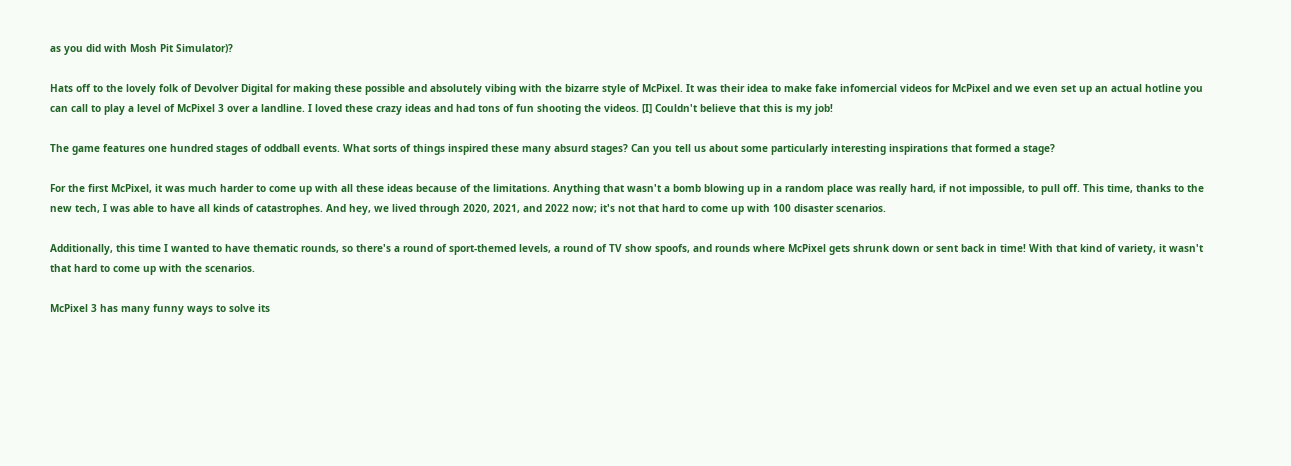as you did with Mosh Pit Simulator)?

Hats off to the lovely folk of Devolver Digital for making these possible and absolutely vibing with the bizarre style of McPixel. It was their idea to make fake infomercial videos for McPixel and we even set up an actual hotline you can call to play a level of McPixel 3 over a landline. I loved these crazy ideas and had tons of fun shooting the videos. [I] Couldn't believe that this is my job!

The game features one hundred stages of oddball events. What sorts of things inspired these many absurd stages? Can you tell us about some particularly interesting inspirations that formed a stage?

For the first McPixel, it was much harder to come up with all these ideas because of the limitations. Anything that wasn't a bomb blowing up in a random place was really hard, if not impossible, to pull off. This time, thanks to the new tech, I was able to have all kinds of catastrophes. And hey, we lived through 2020, 2021, and 2022 now; it's not that hard to come up with 100 disaster scenarios.

Additionally, this time I wanted to have thematic rounds, so there's a round of sport-themed levels, a round of TV show spoofs, and rounds where McPixel gets shrunk down or sent back in time! With that kind of variety, it wasn't that hard to come up with the scenarios.

McPixel 3 has many funny ways to solve its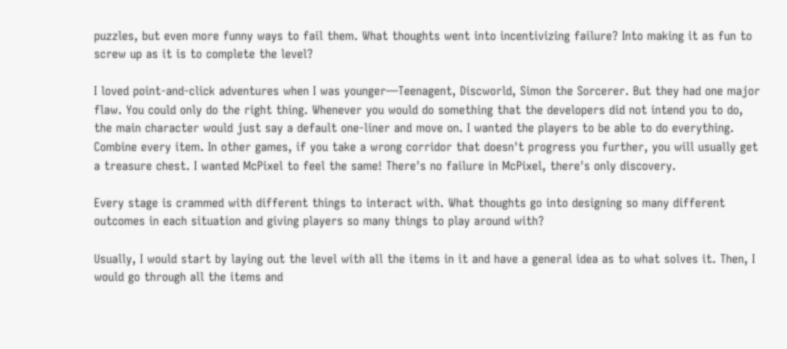puzzles, but even more funny ways to fail them. What thoughts went into incentivizing failure? Into making it as fun to screw up as it is to complete the level?

I loved point-and-click adventures when I was younger—Teenagent, Discworld, Simon the Sorcerer. But they had one major flaw. You could only do the right thing. Whenever you would do something that the developers did not intend you to do, the main character would just say a default one-liner and move on. I wanted the players to be able to do everything. Combine every item. In other games, if you take a wrong corridor that doesn't progress you further, you will usually get a treasure chest. I wanted McPixel to feel the same! There's no failure in McPixel, there's only discovery.

Every stage is crammed with different things to interact with. What thoughts go into designing so many different outcomes in each situation and giving players so many things to play around with?

Usually, I would start by laying out the level with all the items in it and have a general idea as to what solves it. Then, I would go through all the items and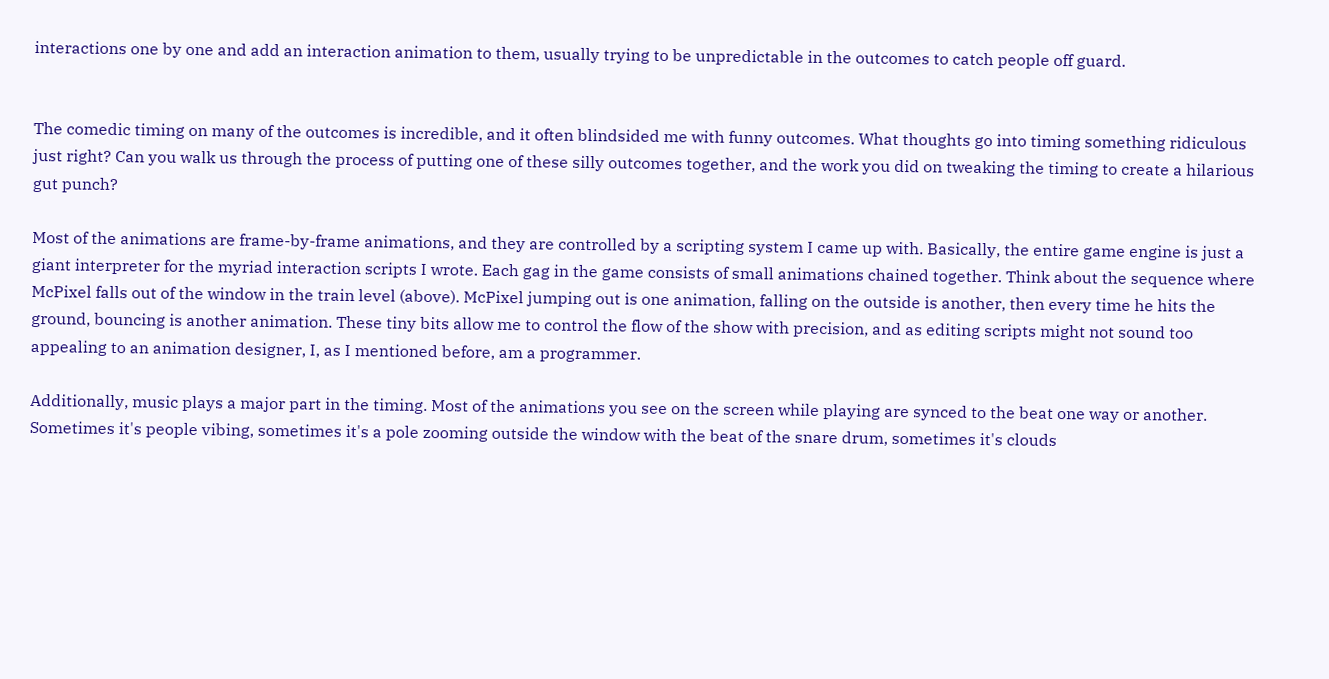interactions one by one and add an interaction animation to them, usually trying to be unpredictable in the outcomes to catch people off guard.


The comedic timing on many of the outcomes is incredible, and it often blindsided me with funny outcomes. What thoughts go into timing something ridiculous just right? Can you walk us through the process of putting one of these silly outcomes together, and the work you did on tweaking the timing to create a hilarious gut punch?

Most of the animations are frame-by-frame animations, and they are controlled by a scripting system I came up with. Basically, the entire game engine is just a giant interpreter for the myriad interaction scripts I wrote. Each gag in the game consists of small animations chained together. Think about the sequence where McPixel falls out of the window in the train level (above). McPixel jumping out is one animation, falling on the outside is another, then every time he hits the ground, bouncing is another animation. These tiny bits allow me to control the flow of the show with precision, and as editing scripts might not sound too appealing to an animation designer, I, as I mentioned before, am a programmer.

Additionally, music plays a major part in the timing. Most of the animations you see on the screen while playing are synced to the beat one way or another. Sometimes it's people vibing, sometimes it's a pole zooming outside the window with the beat of the snare drum, sometimes it's clouds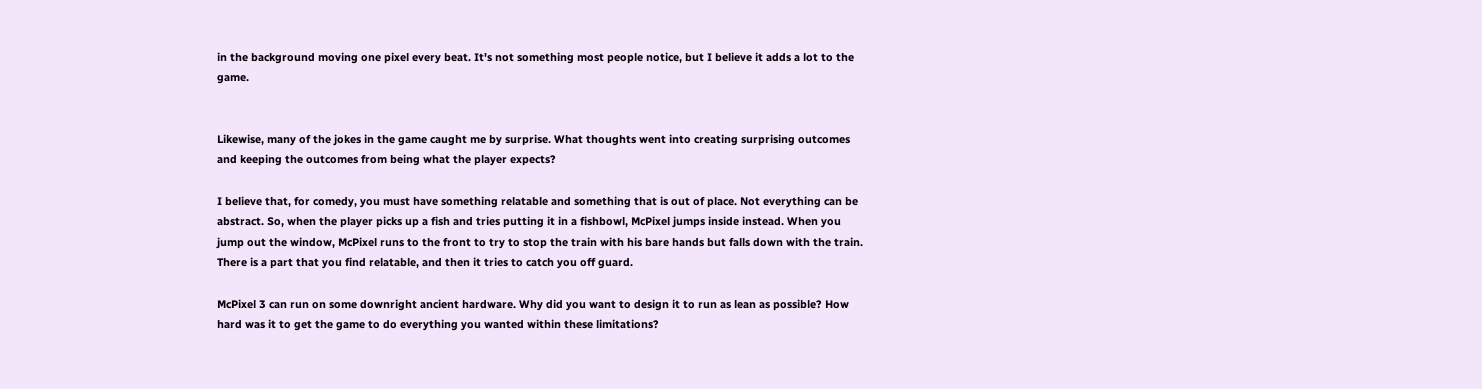in the background moving one pixel every beat. It's not something most people notice, but I believe it adds a lot to the game.


Likewise, many of the jokes in the game caught me by surprise. What thoughts went into creating surprising outcomes and keeping the outcomes from being what the player expects?

I believe that, for comedy, you must have something relatable and something that is out of place. Not everything can be abstract. So, when the player picks up a fish and tries putting it in a fishbowl, McPixel jumps inside instead. When you jump out the window, McPixel runs to the front to try to stop the train with his bare hands but falls down with the train. There is a part that you find relatable, and then it tries to catch you off guard.

McPixel 3 can run on some downright ancient hardware. Why did you want to design it to run as lean as possible? How hard was it to get the game to do everything you wanted within these limitations?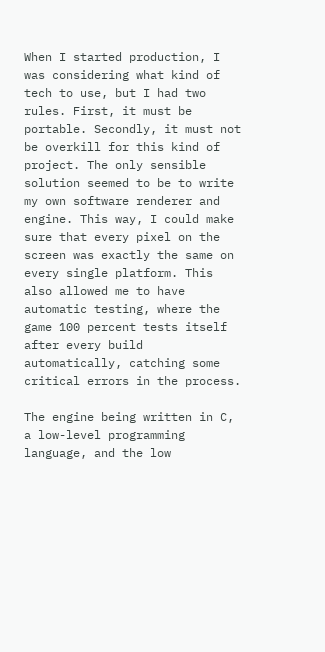When I started production, I was considering what kind of tech to use, but I had two rules. First, it must be portable. Secondly, it must not be overkill for this kind of project. The only sensible solution seemed to be to write my own software renderer and engine. This way, I could make sure that every pixel on the screen was exactly the same on every single platform. This also allowed me to have automatic testing, where the game 100 percent tests itself after every build automatically, catching some critical errors in the process.

The engine being written in C, a low-level programming language, and the low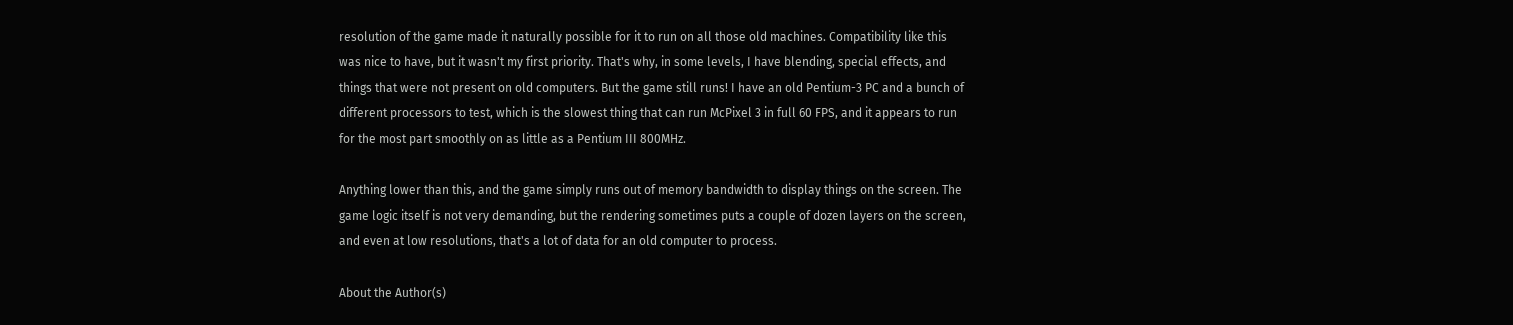resolution of the game made it naturally possible for it to run on all those old machines. Compatibility like this was nice to have, but it wasn't my first priority. That's why, in some levels, I have blending, special effects, and things that were not present on old computers. But the game still runs! I have an old Pentium-3 PC and a bunch of different processors to test, which is the slowest thing that can run McPixel 3 in full 60 FPS, and it appears to run for the most part smoothly on as little as a Pentium III 800MHz.

Anything lower than this, and the game simply runs out of memory bandwidth to display things on the screen. The game logic itself is not very demanding, but the rendering sometimes puts a couple of dozen layers on the screen, and even at low resolutions, that's a lot of data for an old computer to process.

About the Author(s)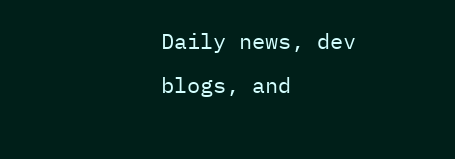Daily news, dev blogs, and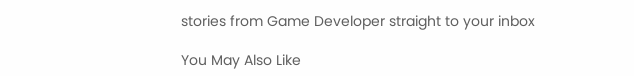stories from Game Developer straight to your inbox

You May Also Like